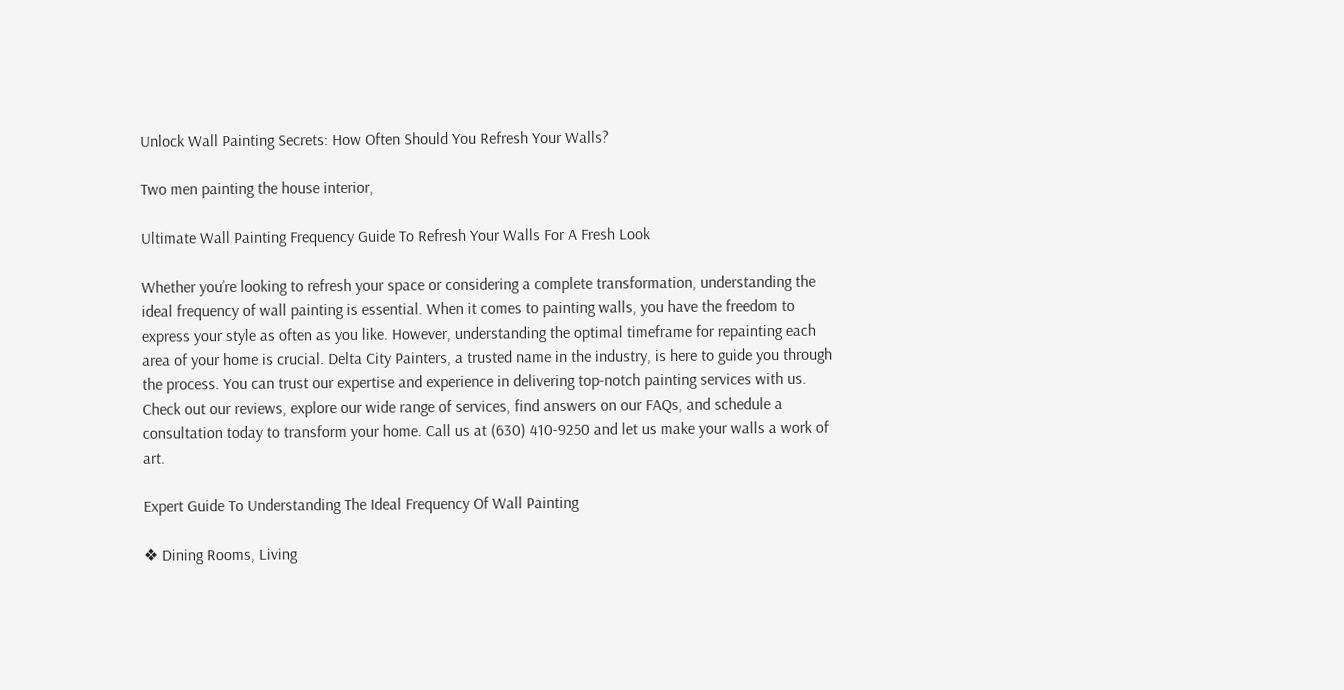Unlock Wall Painting Secrets: How Often Should You Refresh Your Walls?

Two men painting the house interior,

Ultimate Wall Painting Frequency Guide To Refresh Your Walls For A Fresh Look

Whether you’re looking to refresh your space or considering a complete transformation, understanding the ideal frequency of wall painting is essential. When it comes to painting walls, you have the freedom to express your style as often as you like. However, understanding the optimal timeframe for repainting each area of your home is crucial. Delta City Painters, a trusted name in the industry, is here to guide you through the process. You can trust our expertise and experience in delivering top-notch painting services with us. Check out our reviews, explore our wide range of services, find answers on our FAQs, and schedule a consultation today to transform your home. Call us at (630) 410-9250 and let us make your walls a work of art.

Expert Guide To Understanding The Ideal Frequency Of Wall Painting

❖ Dining Rooms, Living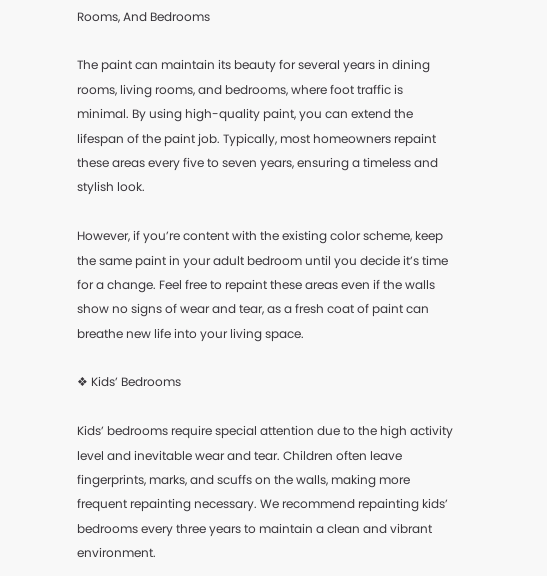Rooms, And Bedrooms

The paint can maintain its beauty for several years in dining rooms, living rooms, and bedrooms, where foot traffic is minimal. By using high-quality paint, you can extend the lifespan of the paint job. Typically, most homeowners repaint these areas every five to seven years, ensuring a timeless and stylish look.

However, if you’re content with the existing color scheme, keep the same paint in your adult bedroom until you decide it’s time for a change. Feel free to repaint these areas even if the walls show no signs of wear and tear, as a fresh coat of paint can breathe new life into your living space.

❖ Kids’ Bedrooms

Kids’ bedrooms require special attention due to the high activity level and inevitable wear and tear. Children often leave fingerprints, marks, and scuffs on the walls, making more frequent repainting necessary. We recommend repainting kids’ bedrooms every three years to maintain a clean and vibrant environment.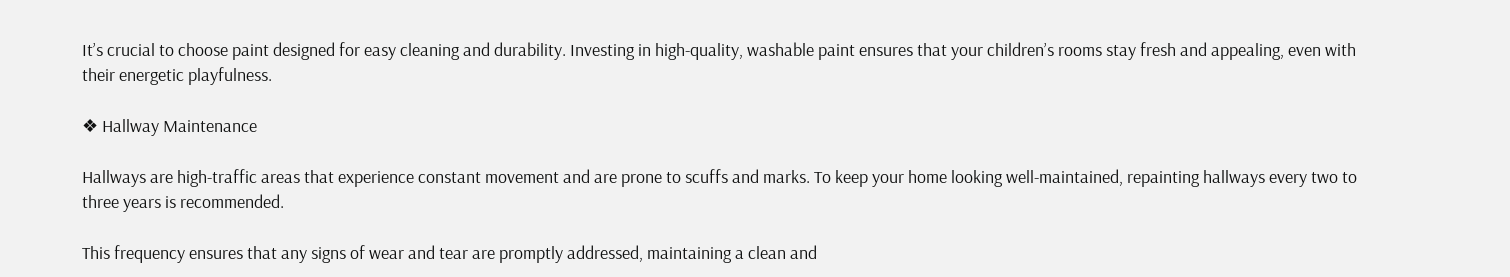It’s crucial to choose paint designed for easy cleaning and durability. Investing in high-quality, washable paint ensures that your children’s rooms stay fresh and appealing, even with their energetic playfulness.

❖ Hallway Maintenance

Hallways are high-traffic areas that experience constant movement and are prone to scuffs and marks. To keep your home looking well-maintained, repainting hallways every two to three years is recommended.

This frequency ensures that any signs of wear and tear are promptly addressed, maintaining a clean and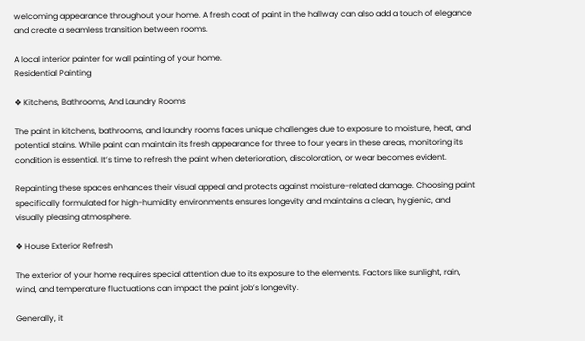welcoming appearance throughout your home. A fresh coat of paint in the hallway can also add a touch of elegance and create a seamless transition between rooms.

A local interior painter for wall painting of your home.
Residential Painting

❖ Kitchens, Bathrooms, And Laundry Rooms

The paint in kitchens, bathrooms, and laundry rooms faces unique challenges due to exposure to moisture, heat, and potential stains. While paint can maintain its fresh appearance for three to four years in these areas, monitoring its condition is essential. It’s time to refresh the paint when deterioration, discoloration, or wear becomes evident.

Repainting these spaces enhances their visual appeal and protects against moisture-related damage. Choosing paint specifically formulated for high-humidity environments ensures longevity and maintains a clean, hygienic, and visually pleasing atmosphere.

❖ House Exterior Refresh

The exterior of your home requires special attention due to its exposure to the elements. Factors like sunlight, rain, wind, and temperature fluctuations can impact the paint job’s longevity.

Generally, it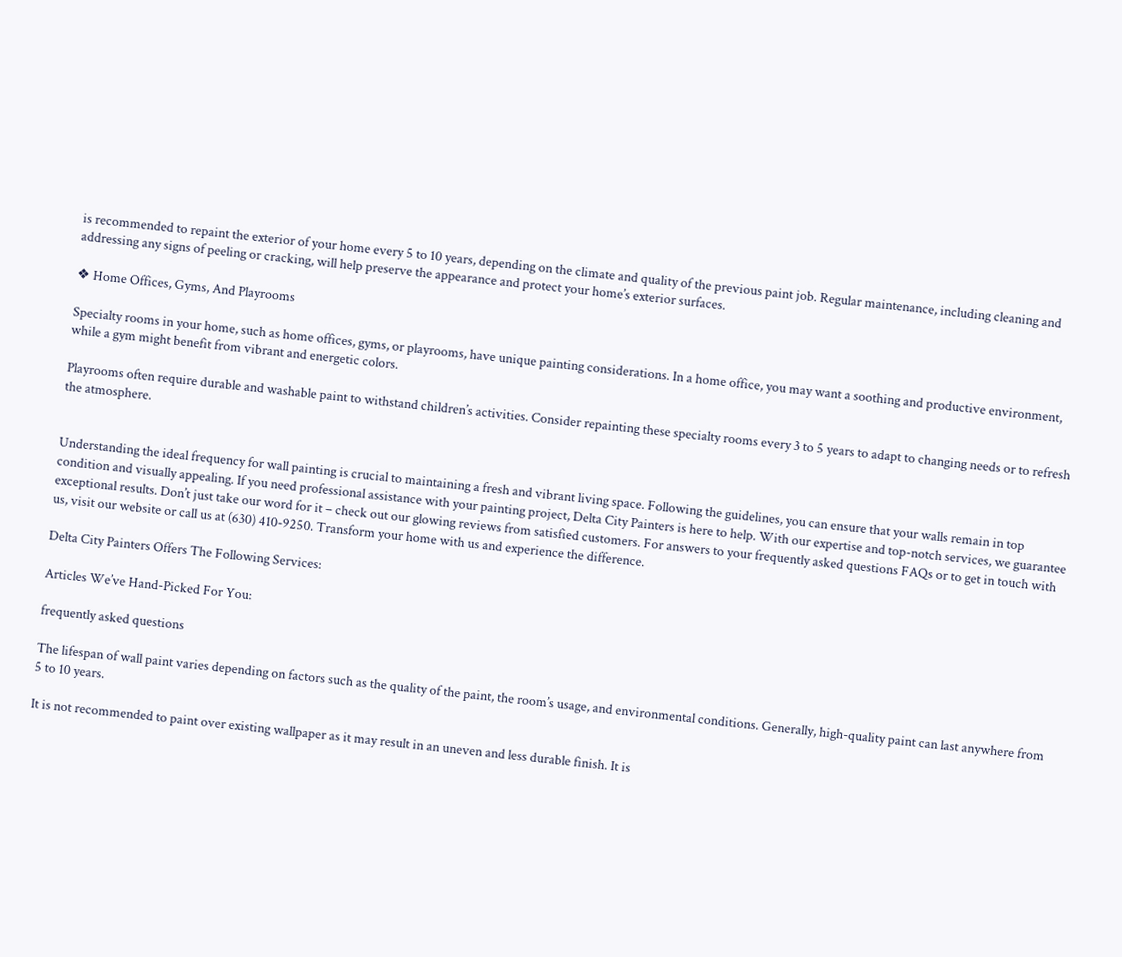is recommended to repaint the exterior of your home every 5 to 10 years, depending on the climate and quality of the previous paint job. Regular maintenance, including cleaning and addressing any signs of peeling or cracking, will help preserve the appearance and protect your home’s exterior surfaces.

❖ Home Offices, Gyms, And Playrooms

Specialty rooms in your home, such as home offices, gyms, or playrooms, have unique painting considerations. In a home office, you may want a soothing and productive environment, while a gym might benefit from vibrant and energetic colors.

Playrooms often require durable and washable paint to withstand children’s activities. Consider repainting these specialty rooms every 3 to 5 years to adapt to changing needs or to refresh the atmosphere.


Understanding the ideal frequency for wall painting is crucial to maintaining a fresh and vibrant living space. Following the guidelines, you can ensure that your walls remain in top condition and visually appealing. If you need professional assistance with your painting project, Delta City Painters is here to help. With our expertise and top-notch services, we guarantee exceptional results. Don’t just take our word for it – check out our glowing reviews from satisfied customers. For answers to your frequently asked questions FAQs or to get in touch with us, visit our website or call us at (630) 410-9250. Transform your home with us and experience the difference.

Delta City Painters Offers The Following Services:

Articles We’ve Hand-Picked For You:

frequently asked questions

The lifespan of wall paint varies depending on factors such as the quality of the paint, the room’s usage, and environmental conditions. Generally, high-quality paint can last anywhere from 5 to 10 years.

It is not recommended to paint over existing wallpaper as it may result in an uneven and less durable finish. It is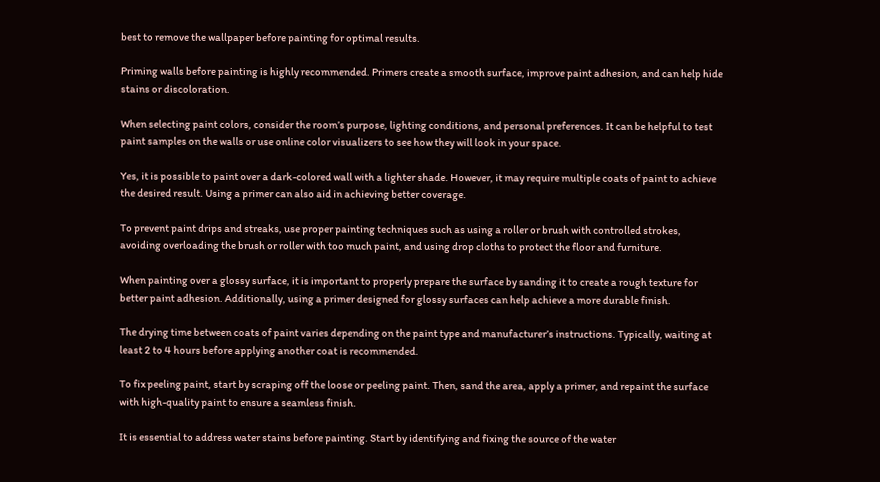best to remove the wallpaper before painting for optimal results.

Priming walls before painting is highly recommended. Primers create a smooth surface, improve paint adhesion, and can help hide stains or discoloration.

When selecting paint colors, consider the room’s purpose, lighting conditions, and personal preferences. It can be helpful to test paint samples on the walls or use online color visualizers to see how they will look in your space.

Yes, it is possible to paint over a dark-colored wall with a lighter shade. However, it may require multiple coats of paint to achieve the desired result. Using a primer can also aid in achieving better coverage.

To prevent paint drips and streaks, use proper painting techniques such as using a roller or brush with controlled strokes, avoiding overloading the brush or roller with too much paint, and using drop cloths to protect the floor and furniture.

When painting over a glossy surface, it is important to properly prepare the surface by sanding it to create a rough texture for better paint adhesion. Additionally, using a primer designed for glossy surfaces can help achieve a more durable finish.

The drying time between coats of paint varies depending on the paint type and manufacturer’s instructions. Typically, waiting at least 2 to 4 hours before applying another coat is recommended.

To fix peeling paint, start by scraping off the loose or peeling paint. Then, sand the area, apply a primer, and repaint the surface with high-quality paint to ensure a seamless finish.

It is essential to address water stains before painting. Start by identifying and fixing the source of the water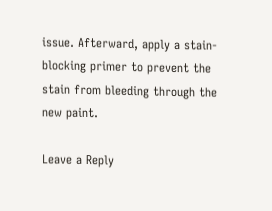issue. Afterward, apply a stain-blocking primer to prevent the stain from bleeding through the new paint.

Leave a Reply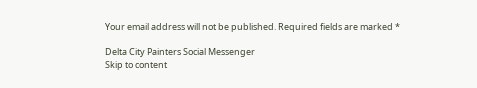Your email address will not be published. Required fields are marked *

Delta City Painters Social Messenger
Skip to content